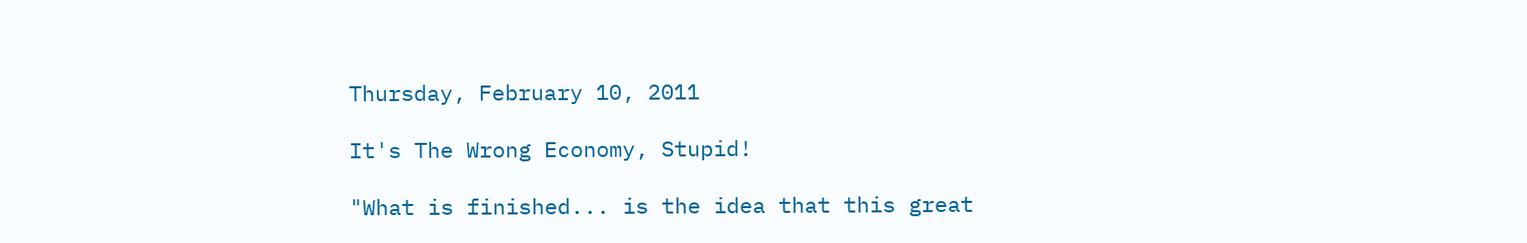Thursday, February 10, 2011

It's The Wrong Economy, Stupid!

"What is finished... is the idea that this great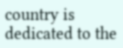country is dedicated to the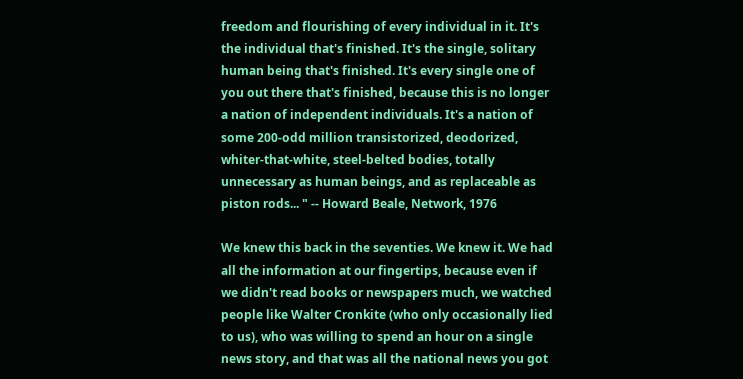freedom and flourishing of every individual in it. It's the individual that's finished. It's the single, solitary human being that's finished. It's every single one of you out there that's finished, because this is no longer a nation of independent individuals. It's a nation of some 200-odd million transistorized, deodorized, whiter-that-white, steel-belted bodies, totally unnecessary as human beings, and as replaceable as piston rods... " -- Howard Beale, Network, 1976

We knew this back in the seventies. We knew it. We had all the information at our fingertips, because even if we didn't read books or newspapers much, we watched people like Walter Cronkite (who only occasionally lied to us), who was willing to spend an hour on a single news story, and that was all the national news you got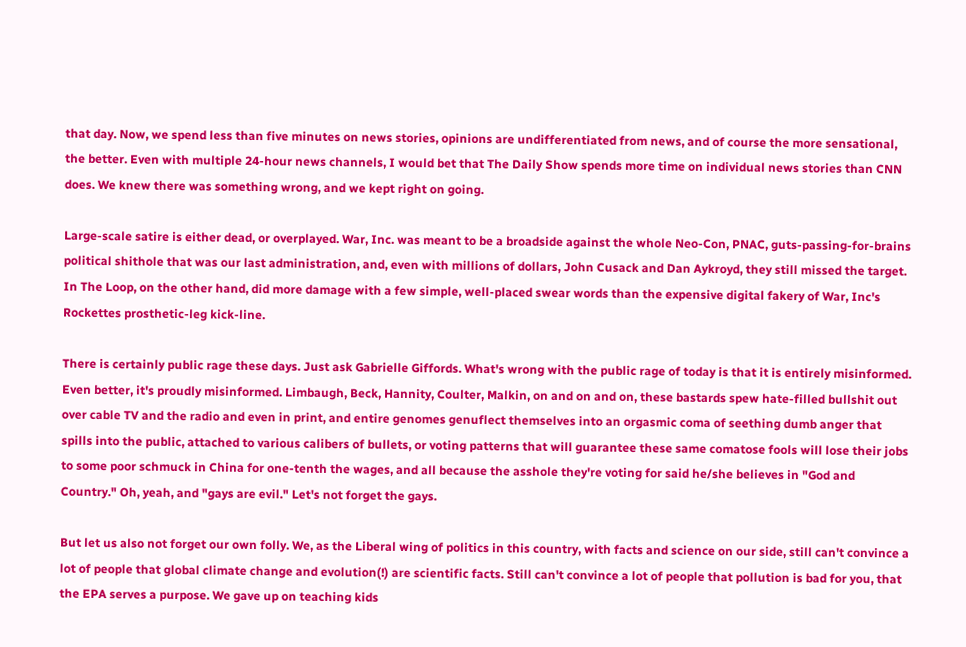that day. Now, we spend less than five minutes on news stories, opinions are undifferentiated from news, and of course the more sensational, the better. Even with multiple 24-hour news channels, I would bet that The Daily Show spends more time on individual news stories than CNN does. We knew there was something wrong, and we kept right on going.

Large-scale satire is either dead, or overplayed. War, Inc. was meant to be a broadside against the whole Neo-Con, PNAC, guts-passing-for-brains political shithole that was our last administration, and, even with millions of dollars, John Cusack and Dan Aykroyd, they still missed the target. In The Loop, on the other hand, did more damage with a few simple, well-placed swear words than the expensive digital fakery of War, Inc's Rockettes prosthetic-leg kick-line.

There is certainly public rage these days. Just ask Gabrielle Giffords. What's wrong with the public rage of today is that it is entirely misinformed. Even better, it's proudly misinformed. Limbaugh, Beck, Hannity, Coulter, Malkin, on and on and on, these bastards spew hate-filled bullshit out over cable TV and the radio and even in print, and entire genomes genuflect themselves into an orgasmic coma of seething dumb anger that spills into the public, attached to various calibers of bullets, or voting patterns that will guarantee these same comatose fools will lose their jobs to some poor schmuck in China for one-tenth the wages, and all because the asshole they're voting for said he/she believes in "God and Country." Oh, yeah, and "gays are evil." Let's not forget the gays.

But let us also not forget our own folly. We, as the Liberal wing of politics in this country, with facts and science on our side, still can't convince a lot of people that global climate change and evolution(!) are scientific facts. Still can't convince a lot of people that pollution is bad for you, that the EPA serves a purpose. We gave up on teaching kids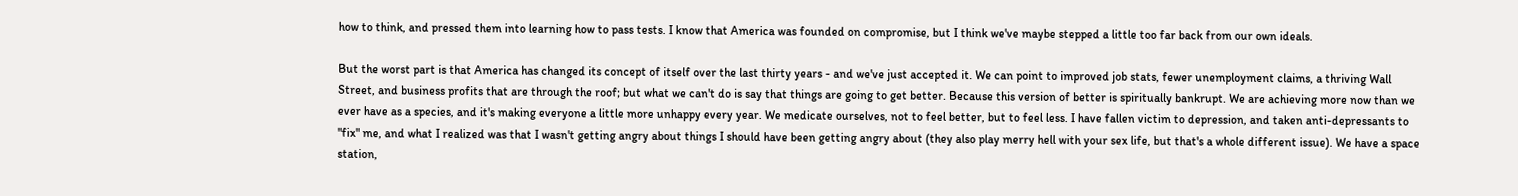how to think, and pressed them into learning how to pass tests. I know that America was founded on compromise, but I think we've maybe stepped a little too far back from our own ideals.

But the worst part is that America has changed its concept of itself over the last thirty years - and we've just accepted it. We can point to improved job stats, fewer unemployment claims, a thriving Wall Street, and business profits that are through the roof; but what we can't do is say that things are going to get better. Because this version of better is spiritually bankrupt. We are achieving more now than we ever have as a species, and it's making everyone a little more unhappy every year. We medicate ourselves, not to feel better, but to feel less. I have fallen victim to depression, and taken anti-depressants to "fix" me, and what I realized was that I wasn't getting angry about things I should have been getting angry about (they also play merry hell with your sex life, but that's a whole different issue). We have a space station,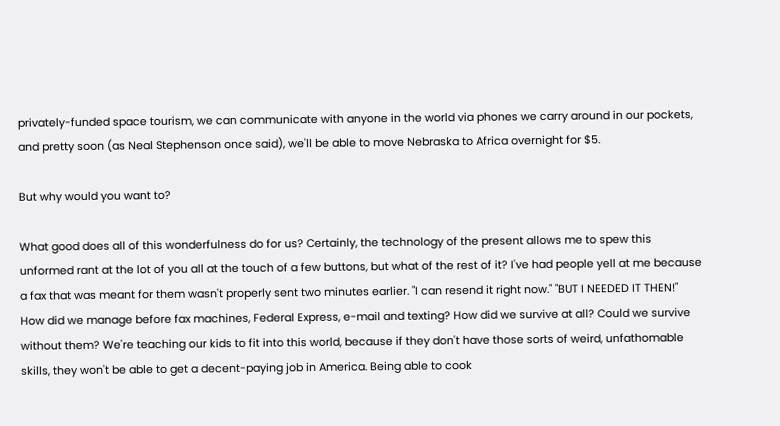privately-funded space tourism, we can communicate with anyone in the world via phones we carry around in our pockets, and pretty soon (as Neal Stephenson once said), we'll be able to move Nebraska to Africa overnight for $5.

But why would you want to?

What good does all of this wonderfulness do for us? Certainly, the technology of the present allows me to spew this unformed rant at the lot of you all at the touch of a few buttons, but what of the rest of it? I've had people yell at me because a fax that was meant for them wasn't properly sent two minutes earlier. "I can resend it right now." "BUT I NEEDED IT THEN!" How did we manage before fax machines, Federal Express, e-mail and texting? How did we survive at all? Could we survive without them? We're teaching our kids to fit into this world, because if they don't have those sorts of weird, unfathomable skills, they won't be able to get a decent-paying job in America. Being able to cook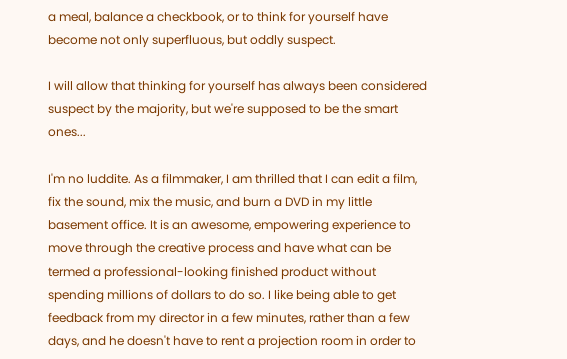a meal, balance a checkbook, or to think for yourself have become not only superfluous, but oddly suspect.

I will allow that thinking for yourself has always been considered suspect by the majority, but we're supposed to be the smart ones...

I'm no luddite. As a filmmaker, I am thrilled that I can edit a film, fix the sound, mix the music, and burn a DVD in my little basement office. It is an awesome, empowering experience to move through the creative process and have what can be termed a professional-looking finished product without spending millions of dollars to do so. I like being able to get feedback from my director in a few minutes, rather than a few days, and he doesn't have to rent a projection room in order to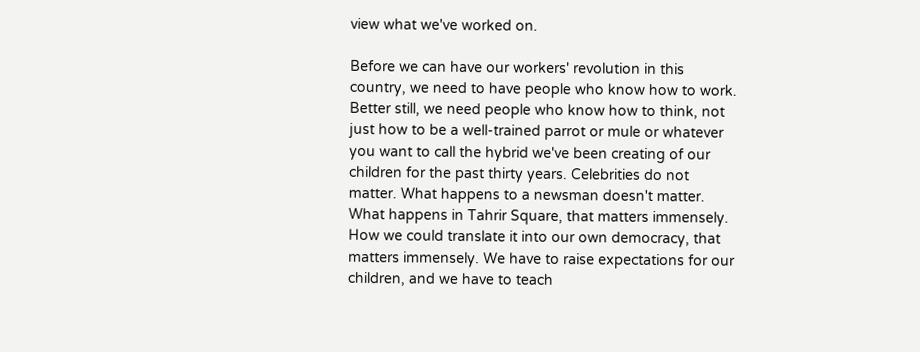view what we've worked on.

Before we can have our workers' revolution in this country, we need to have people who know how to work. Better still, we need people who know how to think, not just how to be a well-trained parrot or mule or whatever you want to call the hybrid we've been creating of our children for the past thirty years. Celebrities do not matter. What happens to a newsman doesn't matter. What happens in Tahrir Square, that matters immensely. How we could translate it into our own democracy, that matters immensely. We have to raise expectations for our children, and we have to teach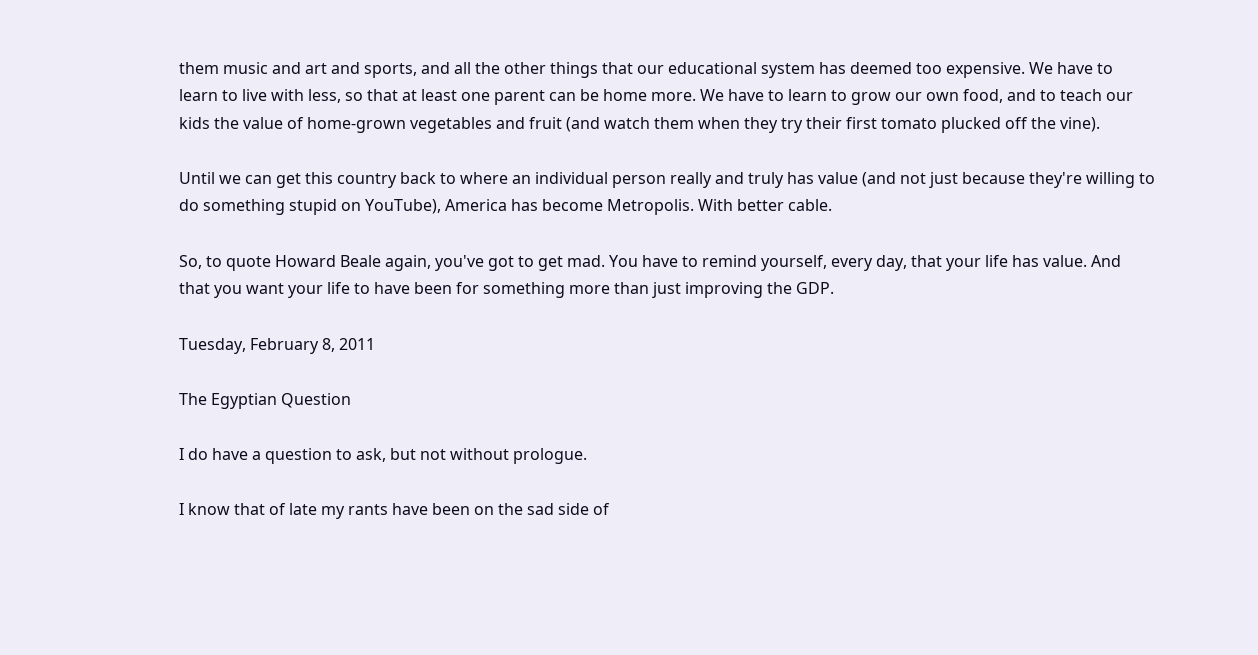them music and art and sports, and all the other things that our educational system has deemed too expensive. We have to learn to live with less, so that at least one parent can be home more. We have to learn to grow our own food, and to teach our kids the value of home-grown vegetables and fruit (and watch them when they try their first tomato plucked off the vine).

Until we can get this country back to where an individual person really and truly has value (and not just because they're willing to do something stupid on YouTube), America has become Metropolis. With better cable.

So, to quote Howard Beale again, you've got to get mad. You have to remind yourself, every day, that your life has value. And that you want your life to have been for something more than just improving the GDP.

Tuesday, February 8, 2011

The Egyptian Question

I do have a question to ask, but not without prologue.

I know that of late my rants have been on the sad side of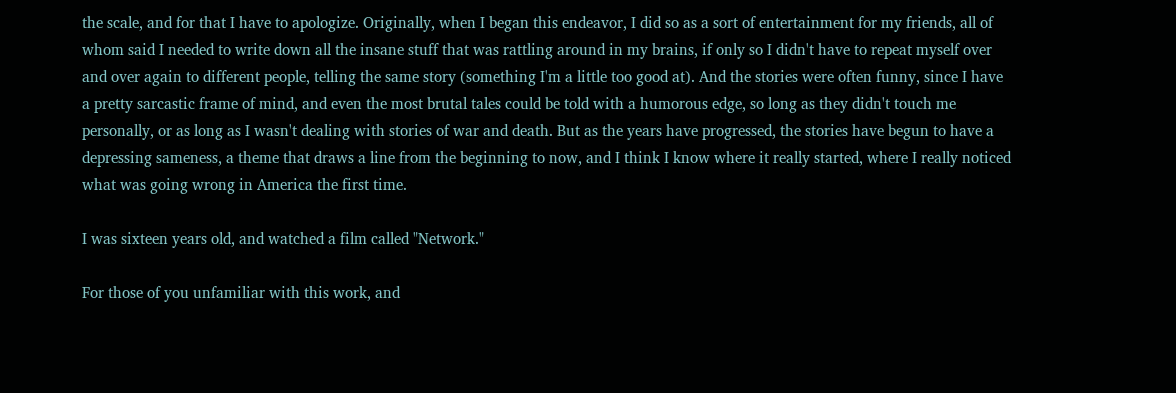the scale, and for that I have to apologize. Originally, when I began this endeavor, I did so as a sort of entertainment for my friends, all of whom said I needed to write down all the insane stuff that was rattling around in my brains, if only so I didn't have to repeat myself over and over again to different people, telling the same story (something I'm a little too good at). And the stories were often funny, since I have a pretty sarcastic frame of mind, and even the most brutal tales could be told with a humorous edge, so long as they didn't touch me personally, or as long as I wasn't dealing with stories of war and death. But as the years have progressed, the stories have begun to have a depressing sameness, a theme that draws a line from the beginning to now, and I think I know where it really started, where I really noticed what was going wrong in America the first time.

I was sixteen years old, and watched a film called "Network."

For those of you unfamiliar with this work, and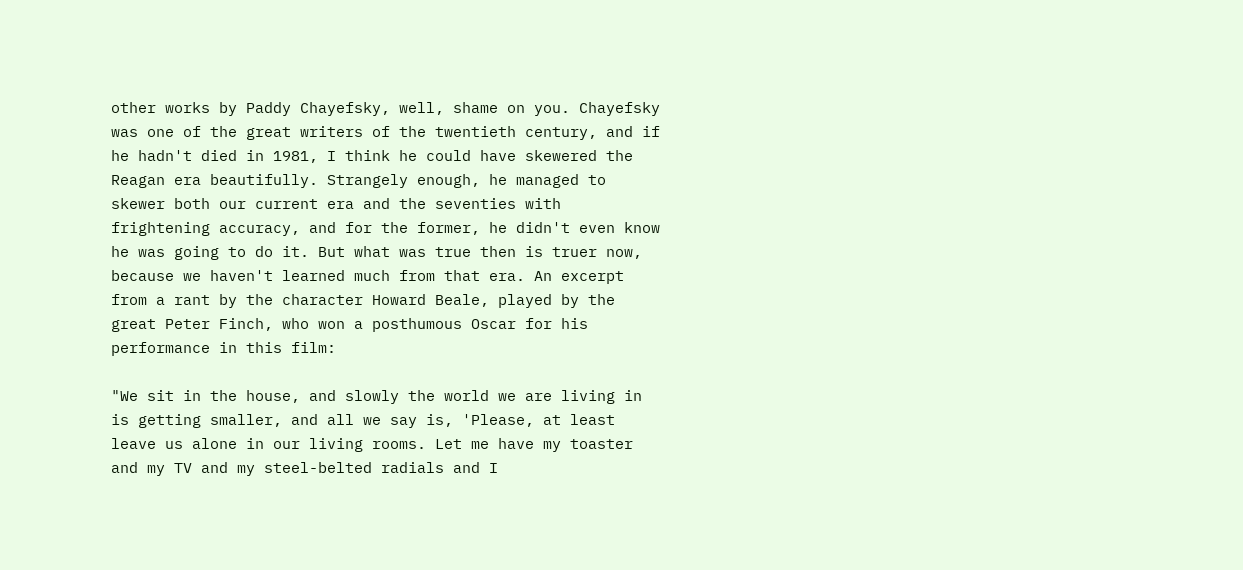other works by Paddy Chayefsky, well, shame on you. Chayefsky was one of the great writers of the twentieth century, and if he hadn't died in 1981, I think he could have skewered the Reagan era beautifully. Strangely enough, he managed to skewer both our current era and the seventies with frightening accuracy, and for the former, he didn't even know he was going to do it. But what was true then is truer now, because we haven't learned much from that era. An excerpt from a rant by the character Howard Beale, played by the great Peter Finch, who won a posthumous Oscar for his performance in this film:

"We sit in the house, and slowly the world we are living in is getting smaller, and all we say is, 'Please, at least leave us alone in our living rooms. Let me have my toaster and my TV and my steel-belted radials and I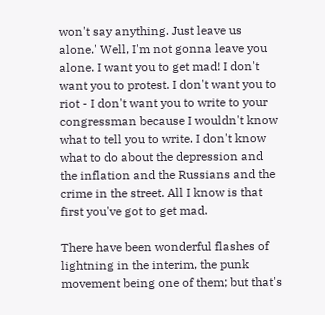won't say anything. Just leave us alone.' Well, I'm not gonna leave you alone. I want you to get mad! I don't want you to protest. I don't want you to riot - I don't want you to write to your congressman because I wouldn't know what to tell you to write. I don't know what to do about the depression and the inflation and the Russians and the crime in the street. All I know is that first you've got to get mad.

There have been wonderful flashes of lightning in the interim, the punk movement being one of them; but that's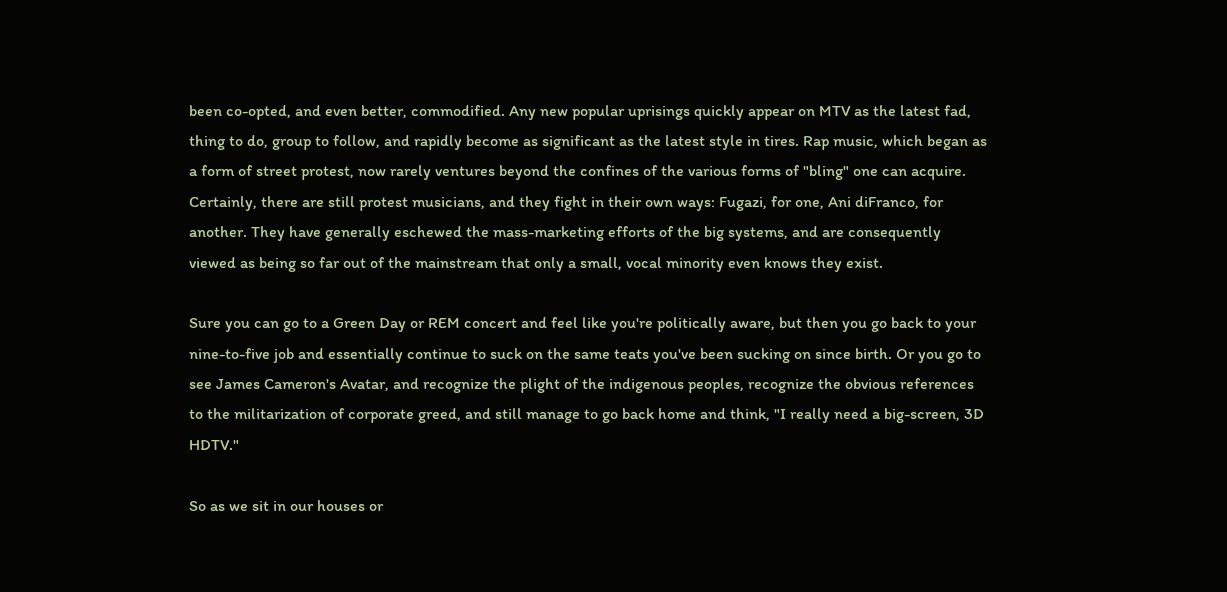been co-opted, and even better, commodified. Any new popular uprisings quickly appear on MTV as the latest fad, thing to do, group to follow, and rapidly become as significant as the latest style in tires. Rap music, which began as a form of street protest, now rarely ventures beyond the confines of the various forms of "bling" one can acquire. Certainly, there are still protest musicians, and they fight in their own ways: Fugazi, for one, Ani diFranco, for another. They have generally eschewed the mass-marketing efforts of the big systems, and are consequently viewed as being so far out of the mainstream that only a small, vocal minority even knows they exist.

Sure you can go to a Green Day or REM concert and feel like you're politically aware, but then you go back to your nine-to-five job and essentially continue to suck on the same teats you've been sucking on since birth. Or you go to see James Cameron's Avatar, and recognize the plight of the indigenous peoples, recognize the obvious references to the militarization of corporate greed, and still manage to go back home and think, "I really need a big-screen, 3D HDTV."

So as we sit in our houses or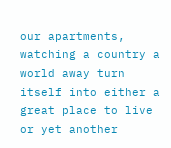our apartments, watching a country a world away turn itself into either a great place to live or yet another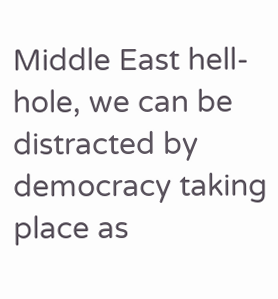Middle East hell-hole, we can be distracted by democracy taking place as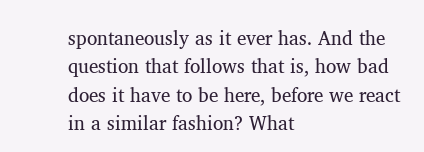spontaneously as it ever has. And the question that follows that is, how bad does it have to be here, before we react in a similar fashion? What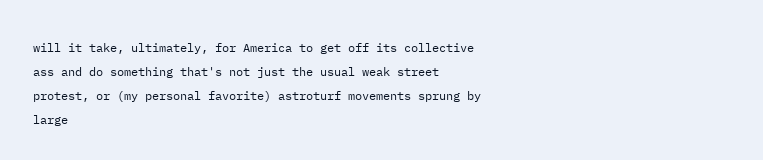will it take, ultimately, for America to get off its collective ass and do something that's not just the usual weak street protest, or (my personal favorite) astroturf movements sprung by large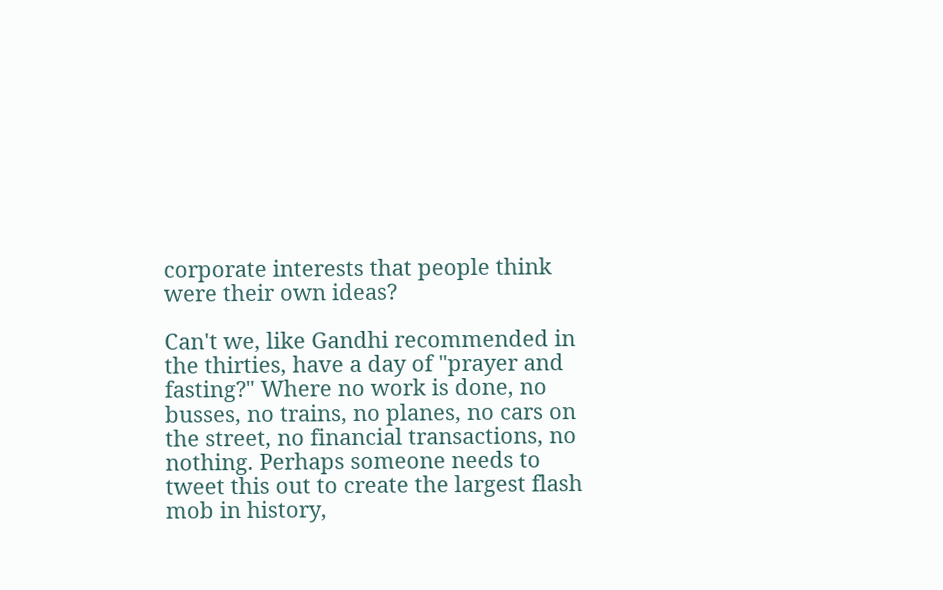corporate interests that people think were their own ideas?

Can't we, like Gandhi recommended in the thirties, have a day of "prayer and fasting?" Where no work is done, no busses, no trains, no planes, no cars on the street, no financial transactions, no nothing. Perhaps someone needs to tweet this out to create the largest flash mob in history,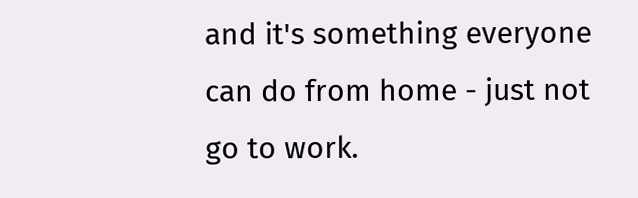and it's something everyone can do from home - just not go to work.